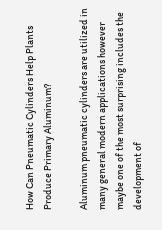How Can Pneumatic Cylinders Help Plants Produce Primary Aluminum?

Aluminum pneumatic cylinders are utilized in many general modern applications however maybe one of the most surprising includes the development of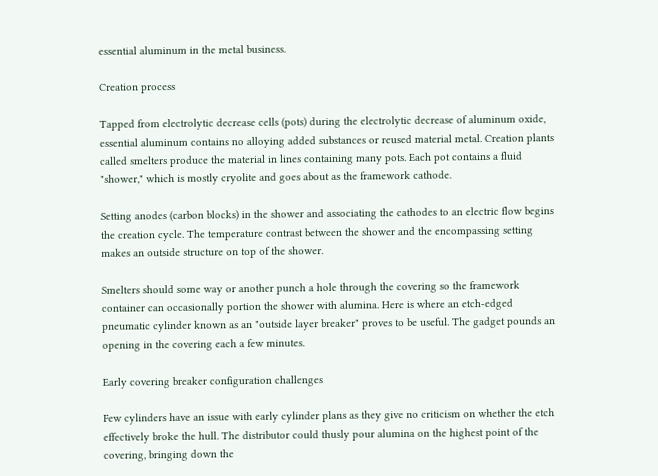essential aluminum in the metal business.

Creation process

Tapped from electrolytic decrease cells (pots) during the electrolytic decrease of aluminum oxide, essential aluminum contains no alloying added substances or reused material metal. Creation plants called smelters produce the material in lines containing many pots. Each pot contains a fluid "shower," which is mostly cryolite and goes about as the framework cathode.

Setting anodes (carbon blocks) in the shower and associating the cathodes to an electric flow begins the creation cycle. The temperature contrast between the shower and the encompassing setting makes an outside structure on top of the shower.

Smelters should some way or another punch a hole through the covering so the framework container can occasionally portion the shower with alumina. Here is where an etch-edged pneumatic cylinder known as an "outside layer breaker" proves to be useful. The gadget pounds an opening in the covering each a few minutes.

Early covering breaker configuration challenges

Few cylinders have an issue with early cylinder plans as they give no criticism on whether the etch effectively broke the hull. The distributor could thusly pour alumina on the highest point of the covering, bringing down the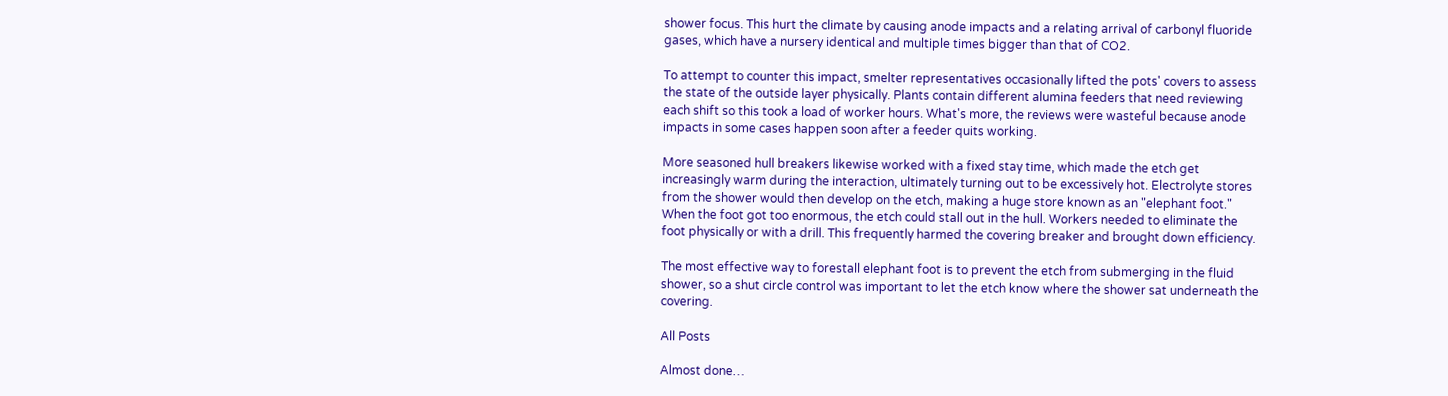shower focus. This hurt the climate by causing anode impacts and a relating arrival of carbonyl fluoride gases, which have a nursery identical and multiple times bigger than that of CO2.

To attempt to counter this impact, smelter representatives occasionally lifted the pots' covers to assess the state of the outside layer physically. Plants contain different alumina feeders that need reviewing each shift so this took a load of worker hours. What's more, the reviews were wasteful because anode impacts in some cases happen soon after a feeder quits working.

More seasoned hull breakers likewise worked with a fixed stay time, which made the etch get increasingly warm during the interaction, ultimately turning out to be excessively hot. Electrolyte stores from the shower would then develop on the etch, making a huge store known as an "elephant foot." When the foot got too enormous, the etch could stall out in the hull. Workers needed to eliminate the foot physically or with a drill. This frequently harmed the covering breaker and brought down efficiency.

The most effective way to forestall elephant foot is to prevent the etch from submerging in the fluid shower, so a shut circle control was important to let the etch know where the shower sat underneath the covering.

All Posts

Almost done…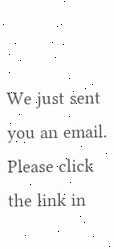We just sent you an email. Please click the link in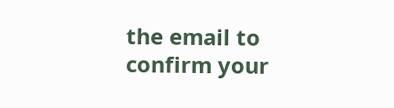the email to confirm your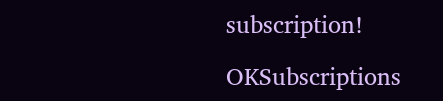subscription!

OKSubscriptions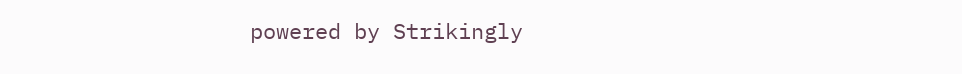powered by Strikingly